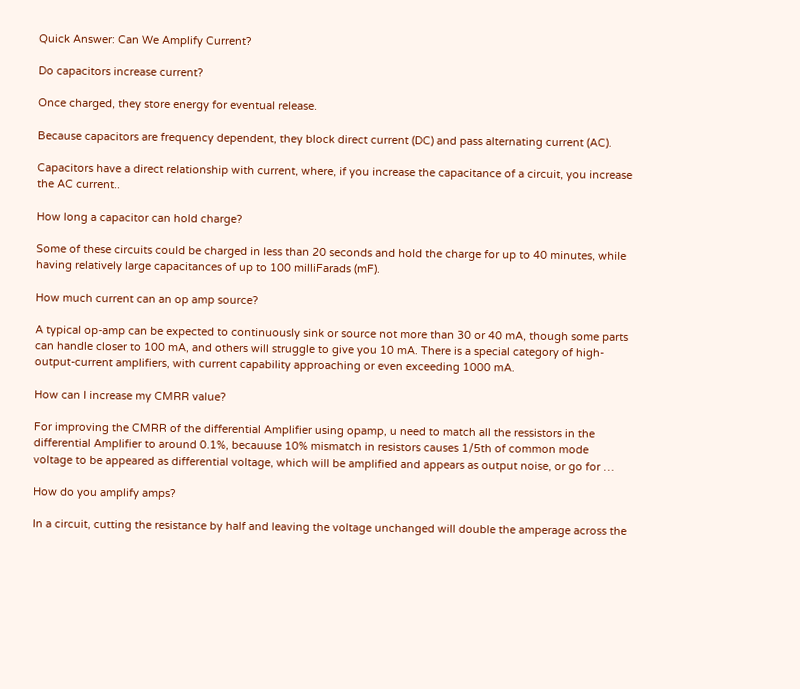Quick Answer: Can We Amplify Current?

Do capacitors increase current?

Once charged, they store energy for eventual release.

Because capacitors are frequency dependent, they block direct current (DC) and pass alternating current (AC).

Capacitors have a direct relationship with current, where, if you increase the capacitance of a circuit, you increase the AC current..

How long a capacitor can hold charge?

Some of these circuits could be charged in less than 20 seconds and hold the charge for up to 40 minutes, while having relatively large capacitances of up to 100 milliFarads (mF).

How much current can an op amp source?

A typical op-amp can be expected to continuously sink or source not more than 30 or 40 mA, though some parts can handle closer to 100 mA, and others will struggle to give you 10 mA. There is a special category of high-output-current amplifiers, with current capability approaching or even exceeding 1000 mA.

How can I increase my CMRR value?

For improving the CMRR of the differential Amplifier using opamp, u need to match all the ressistors in the differential Amplifier to around 0.1%, becauuse 10% mismatch in resistors causes 1/5th of common mode voltage to be appeared as differential voltage, which will be amplified and appears as output noise, or go for …

How do you amplify amps?

In a circuit, cutting the resistance by half and leaving the voltage unchanged will double the amperage across the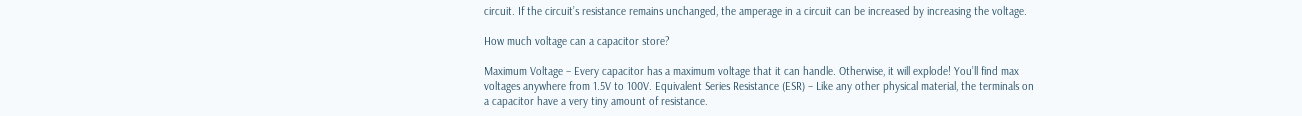circuit. If the circuit’s resistance remains unchanged, the amperage in a circuit can be increased by increasing the voltage.

How much voltage can a capacitor store?

Maximum Voltage – Every capacitor has a maximum voltage that it can handle. Otherwise, it will explode! You’ll find max voltages anywhere from 1.5V to 100V. Equivalent Series Resistance (ESR) – Like any other physical material, the terminals on a capacitor have a very tiny amount of resistance.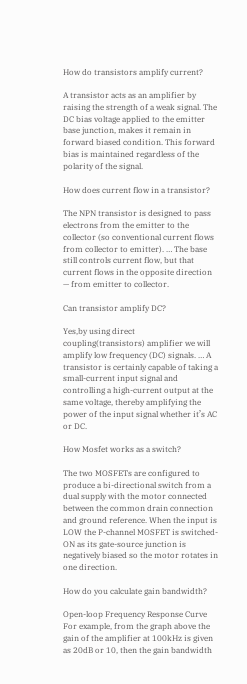How do transistors amplify current?

A transistor acts as an amplifier by raising the strength of a weak signal. The DC bias voltage applied to the emitter base junction, makes it remain in forward biased condition. This forward bias is maintained regardless of the polarity of the signal.

How does current flow in a transistor?

The NPN transistor is designed to pass electrons from the emitter to the collector (so conventional current flows from collector to emitter). … The base still controls current flow, but that current flows in the opposite direction — from emitter to collector.

Can transistor amplify DC?

Yes,by using direct coupling(transistors) amplifier we will amplify low frequency (DC) signals. … A transistor is certainly capable of taking a small-current input signal and controlling a high-current output at the same voltage, thereby amplifying the power of the input signal whether it’s AC or DC.

How Mosfet works as a switch?

The two MOSFETs are configured to produce a bi-directional switch from a dual supply with the motor connected between the common drain connection and ground reference. When the input is LOW the P-channel MOSFET is switched-ON as its gate-source junction is negatively biased so the motor rotates in one direction.

How do you calculate gain bandwidth?

Open-loop Frequency Response Curve For example, from the graph above the gain of the amplifier at 100kHz is given as 20dB or 10, then the gain bandwidth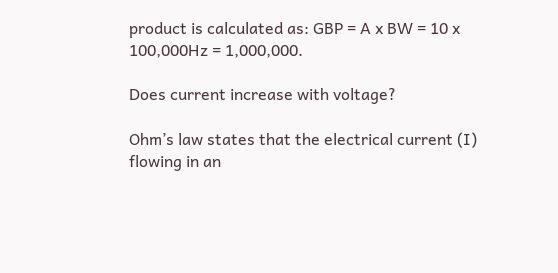product is calculated as: GBP = A x BW = 10 x 100,000Hz = 1,000,000.

Does current increase with voltage?

Ohm’s law states that the electrical current (I) flowing in an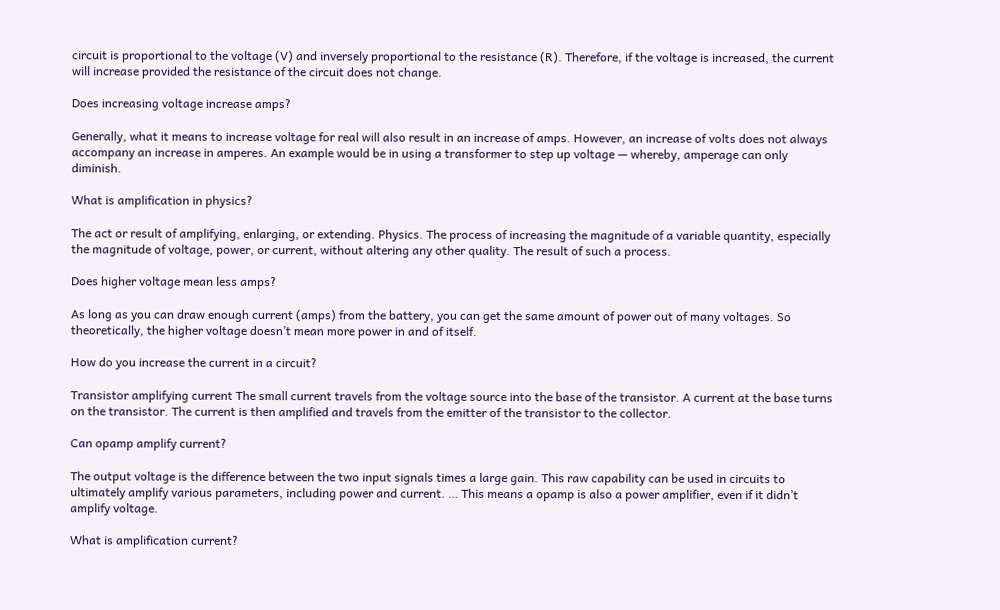circuit is proportional to the voltage (V) and inversely proportional to the resistance (R). Therefore, if the voltage is increased, the current will increase provided the resistance of the circuit does not change.

Does increasing voltage increase amps?

Generally, what it means to increase voltage for real will also result in an increase of amps. However, an increase of volts does not always accompany an increase in amperes. An example would be in using a transformer to step up voltage — whereby, amperage can only diminish.

What is amplification in physics?

The act or result of amplifying, enlarging, or extending. Physics. The process of increasing the magnitude of a variable quantity, especially the magnitude of voltage, power, or current, without altering any other quality. The result of such a process.

Does higher voltage mean less amps?

As long as you can draw enough current (amps) from the battery, you can get the same amount of power out of many voltages. So theoretically, the higher voltage doesn’t mean more power in and of itself.

How do you increase the current in a circuit?

Transistor amplifying current The small current travels from the voltage source into the base of the transistor. A current at the base turns on the transistor. The current is then amplified and travels from the emitter of the transistor to the collector.

Can opamp amplify current?

The output voltage is the difference between the two input signals times a large gain. This raw capability can be used in circuits to ultimately amplify various parameters, including power and current. … This means a opamp is also a power amplifier, even if it didn’t amplify voltage.

What is amplification current?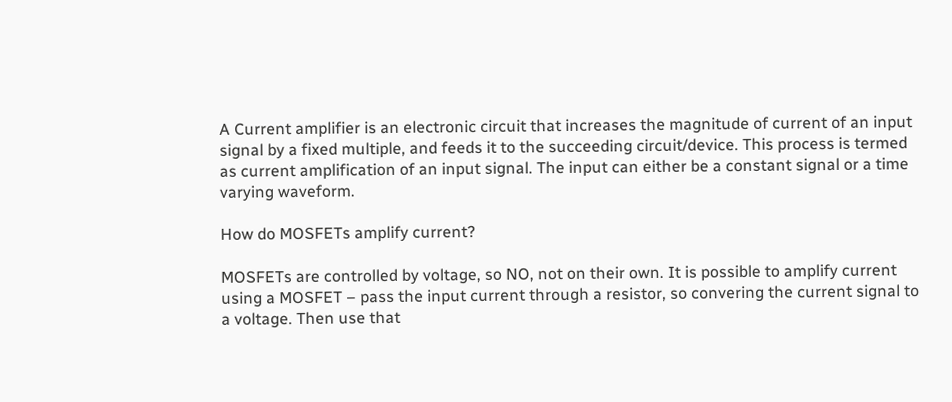A Current amplifier is an electronic circuit that increases the magnitude of current of an input signal by a fixed multiple, and feeds it to the succeeding circuit/device. This process is termed as current amplification of an input signal. The input can either be a constant signal or a time varying waveform.

How do MOSFETs amplify current?

MOSFETs are controlled by voltage, so NO, not on their own. It is possible to amplify current using a MOSFET – pass the input current through a resistor, so convering the current signal to a voltage. Then use that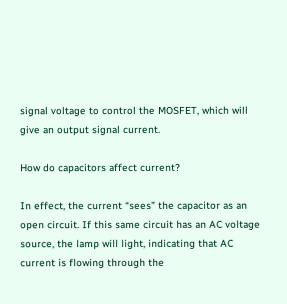signal voltage to control the MOSFET, which will give an output signal current.

How do capacitors affect current?

In effect, the current “sees” the capacitor as an open circuit. If this same circuit has an AC voltage source, the lamp will light, indicating that AC current is flowing through the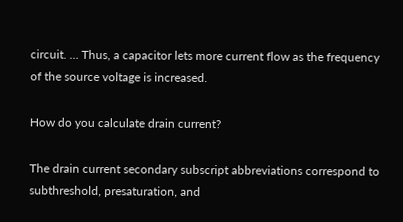circuit. … Thus, a capacitor lets more current flow as the frequency of the source voltage is increased.

How do you calculate drain current?

The drain current secondary subscript abbreviations correspond to subthreshold, presaturation, and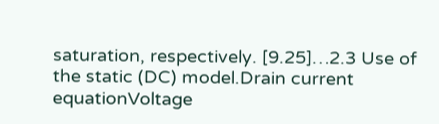saturation, respectively. [9.25]…2.3 Use of the static (DC) model.Drain current equationVoltage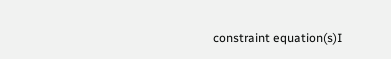constraint equation(s)I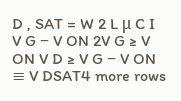D , SAT = W 2 L μ C I V G − V ON 2V G ≥ V ON V D ≥ V G − V ON ≡ V DSAT4 more rows